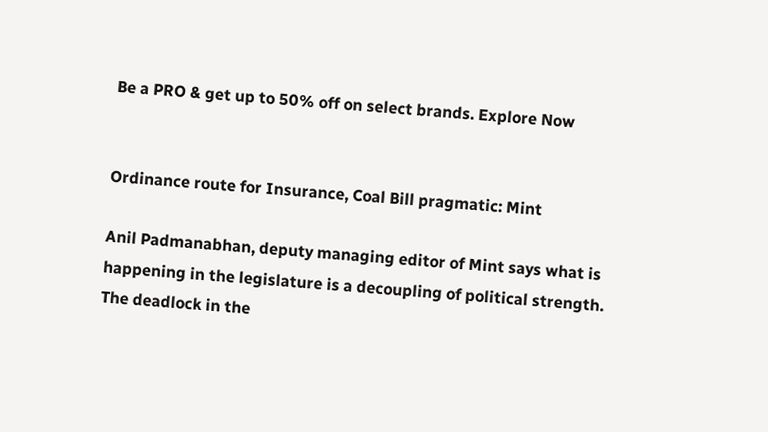Be a PRO & get up to 50% off on select brands. Explore Now


Ordinance route for Insurance, Coal Bill pragmatic: Mint

Anil Padmanabhan, deputy managing editor of Mint says what is happening in the legislature is a decoupling of political strength. The deadlock in the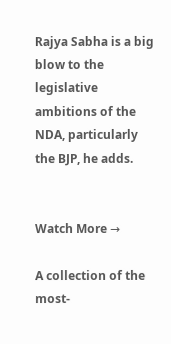Rajya Sabha is a big blow to the legislative ambitions of the NDA, particularly the BJP, he adds.


Watch More →

A collection of the most-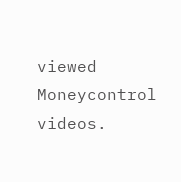viewed Moneycontrol videos.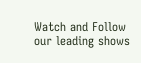Watch and Follow our leading shows